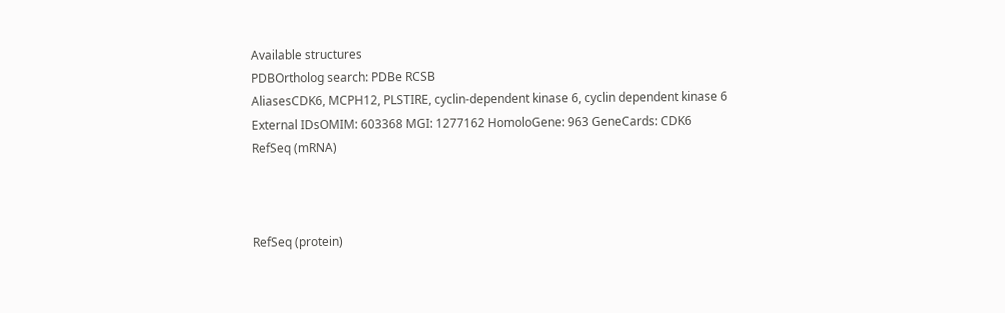Available structures
PDBOrtholog search: PDBe RCSB
AliasesCDK6, MCPH12, PLSTIRE, cyclin-dependent kinase 6, cyclin dependent kinase 6
External IDsOMIM: 603368 MGI: 1277162 HomoloGene: 963 GeneCards: CDK6
RefSeq (mRNA)



RefSeq (protein)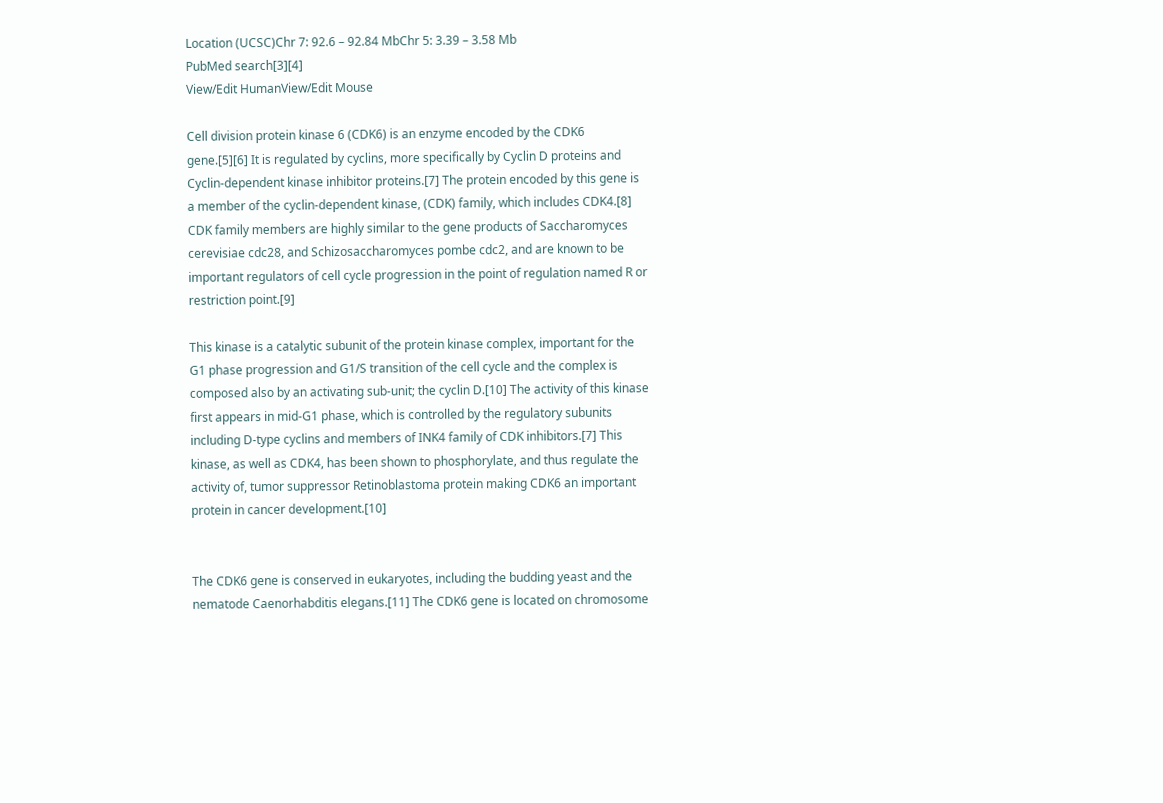Location (UCSC)Chr 7: 92.6 – 92.84 MbChr 5: 3.39 – 3.58 Mb
PubMed search[3][4]
View/Edit HumanView/Edit Mouse

Cell division protein kinase 6 (CDK6) is an enzyme encoded by the CDK6 gene.[5][6] It is regulated by cyclins, more specifically by Cyclin D proteins and Cyclin-dependent kinase inhibitor proteins.[7] The protein encoded by this gene is a member of the cyclin-dependent kinase, (CDK) family, which includes CDK4.[8] CDK family members are highly similar to the gene products of Saccharomyces cerevisiae cdc28, and Schizosaccharomyces pombe cdc2, and are known to be important regulators of cell cycle progression in the point of regulation named R or restriction point.[9]

This kinase is a catalytic subunit of the protein kinase complex, important for the G1 phase progression and G1/S transition of the cell cycle and the complex is composed also by an activating sub-unit; the cyclin D.[10] The activity of this kinase first appears in mid-G1 phase, which is controlled by the regulatory subunits including D-type cyclins and members of INK4 family of CDK inhibitors.[7] This kinase, as well as CDK4, has been shown to phosphorylate, and thus regulate the activity of, tumor suppressor Retinoblastoma protein making CDK6 an important protein in cancer development.[10]


The CDK6 gene is conserved in eukaryotes, including the budding yeast and the nematode Caenorhabditis elegans.[11] The CDK6 gene is located on chromosome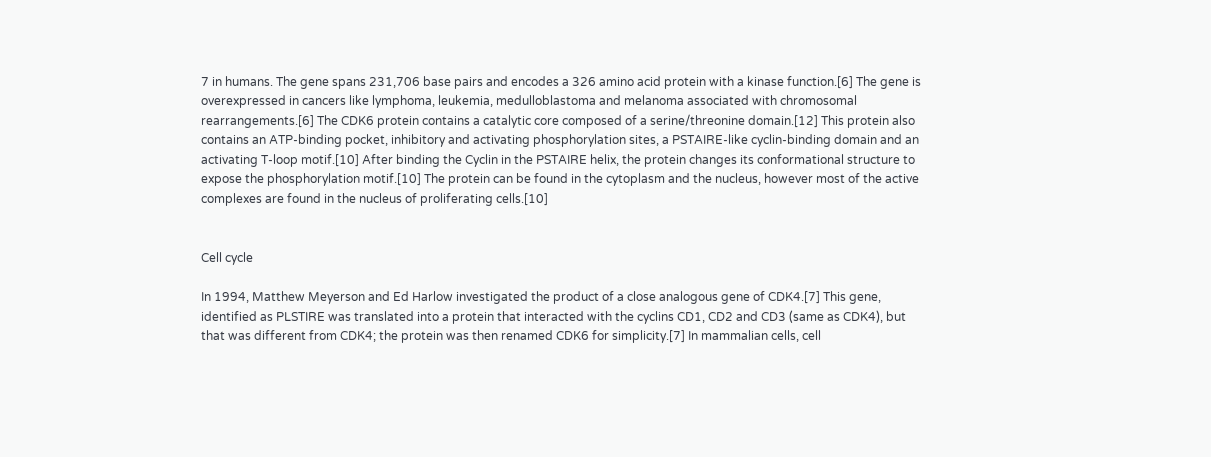7 in humans. The gene spans 231,706 base pairs and encodes a 326 amino acid protein with a kinase function.[6] The gene is overexpressed in cancers like lymphoma, leukemia, medulloblastoma and melanoma associated with chromosomal rearrangements.[6] The CDK6 protein contains a catalytic core composed of a serine/threonine domain.[12] This protein also contains an ATP-binding pocket, inhibitory and activating phosphorylation sites, a PSTAIRE-like cyclin-binding domain and an activating T-loop motif.[10] After binding the Cyclin in the PSTAIRE helix, the protein changes its conformational structure to expose the phosphorylation motif.[10] The protein can be found in the cytoplasm and the nucleus, however most of the active complexes are found in the nucleus of proliferating cells.[10]


Cell cycle

In 1994, Matthew Meyerson and Ed Harlow investigated the product of a close analogous gene of CDK4.[7] This gene, identified as PLSTIRE was translated into a protein that interacted with the cyclins CD1, CD2 and CD3 (same as CDK4), but that was different from CDK4; the protein was then renamed CDK6 for simplicity.[7] In mammalian cells, cell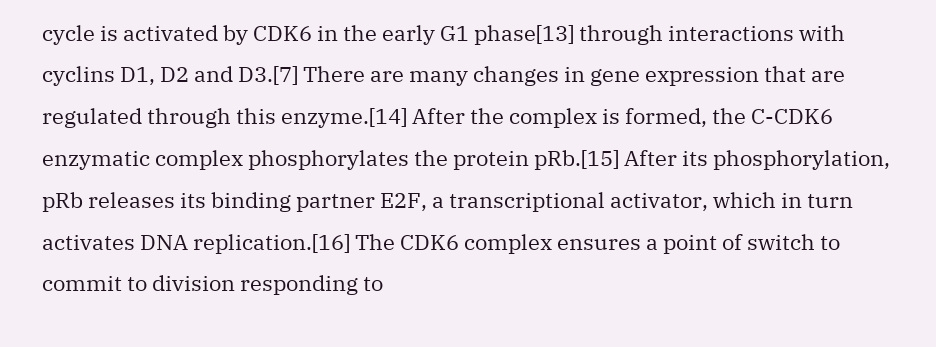cycle is activated by CDK6 in the early G1 phase[13] through interactions with cyclins D1, D2 and D3.[7] There are many changes in gene expression that are regulated through this enzyme.[14] After the complex is formed, the C-CDK6 enzymatic complex phosphorylates the protein pRb.[15] After its phosphorylation, pRb releases its binding partner E2F, a transcriptional activator, which in turn activates DNA replication.[16] The CDK6 complex ensures a point of switch to commit to division responding to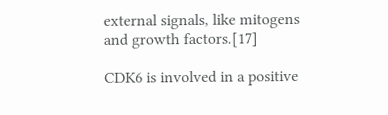external signals, like mitogens and growth factors.[17]

CDK6 is involved in a positive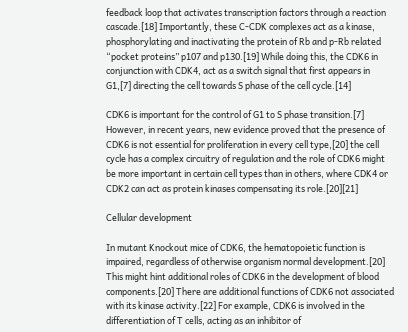feedback loop that activates transcription factors through a reaction cascade.[18] Importantly, these C-CDK complexes act as a kinase, phosphorylating and inactivating the protein of Rb and p-Rb related “pocket proteins” p107 and p130.[19] While doing this, the CDK6 in conjunction with CDK4, act as a switch signal that first appears in G1,[7] directing the cell towards S phase of the cell cycle.[14]

CDK6 is important for the control of G1 to S phase transition.[7] However, in recent years, new evidence proved that the presence of CDK6 is not essential for proliferation in every cell type,[20] the cell cycle has a complex circuitry of regulation and the role of CDK6 might be more important in certain cell types than in others, where CDK4 or CDK2 can act as protein kinases compensating its role.[20][21]

Cellular development

In mutant Knockout mice of CDK6, the hematopoietic function is impaired, regardless of otherwise organism normal development.[20] This might hint additional roles of CDK6 in the development of blood components.[20] There are additional functions of CDK6 not associated with its kinase activity.[22] For example, CDK6 is involved in the differentiation of T cells, acting as an inhibitor of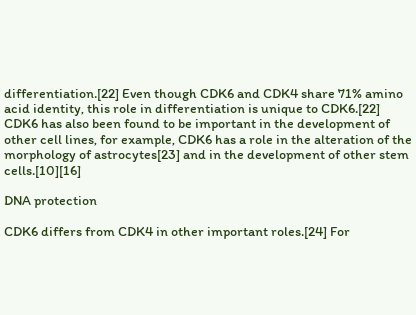differentiation.[22] Even though CDK6 and CDK4 share 71% amino acid identity, this role in differentiation is unique to CDK6.[22] CDK6 has also been found to be important in the development of other cell lines, for example, CDK6 has a role in the alteration of the morphology of astrocytes[23] and in the development of other stem cells.[10][16]

DNA protection

CDK6 differs from CDK4 in other important roles.[24] For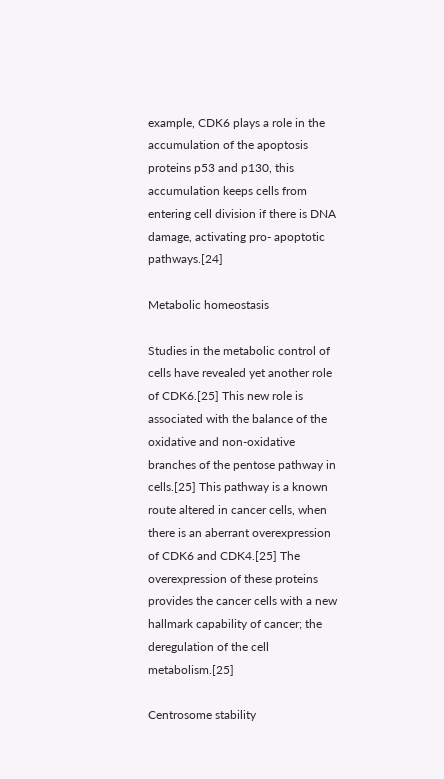example, CDK6 plays a role in the accumulation of the apoptosis proteins p53 and p130, this accumulation keeps cells from entering cell division if there is DNA damage, activating pro- apoptotic pathways.[24]

Metabolic homeostasis

Studies in the metabolic control of cells have revealed yet another role of CDK6.[25] This new role is associated with the balance of the oxidative and non-oxidative branches of the pentose pathway in cells.[25] This pathway is a known route altered in cancer cells, when there is an aberrant overexpression of CDK6 and CDK4.[25] The overexpression of these proteins provides the cancer cells with a new hallmark capability of cancer; the deregulation of the cell metabolism.[25]

Centrosome stability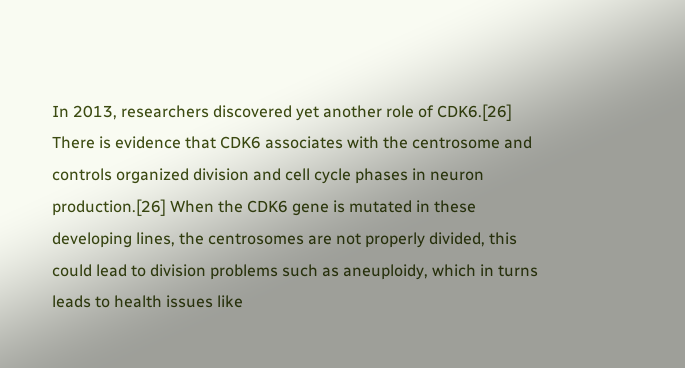In 2013, researchers discovered yet another role of CDK6.[26] There is evidence that CDK6 associates with the centrosome and controls organized division and cell cycle phases in neuron production.[26] When the CDK6 gene is mutated in these developing lines, the centrosomes are not properly divided, this could lead to division problems such as aneuploidy, which in turns leads to health issues like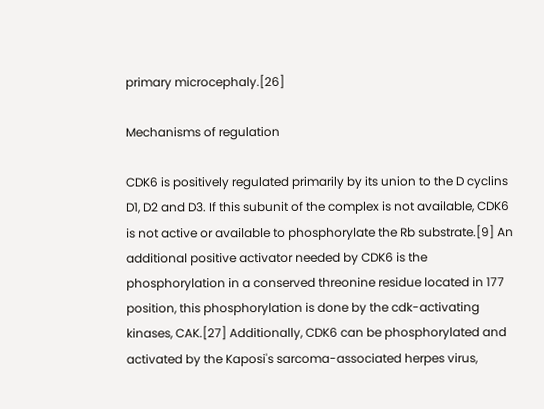primary microcephaly.[26]

Mechanisms of regulation

CDK6 is positively regulated primarily by its union to the D cyclins D1, D2 and D3. If this subunit of the complex is not available, CDK6 is not active or available to phosphorylate the Rb substrate.[9] An additional positive activator needed by CDK6 is the phosphorylation in a conserved threonine residue located in 177 position, this phosphorylation is done by the cdk-activating kinases, CAK.[27] Additionally, CDK6 can be phosphorylated and activated by the Kaposi's sarcoma-associated herpes virus,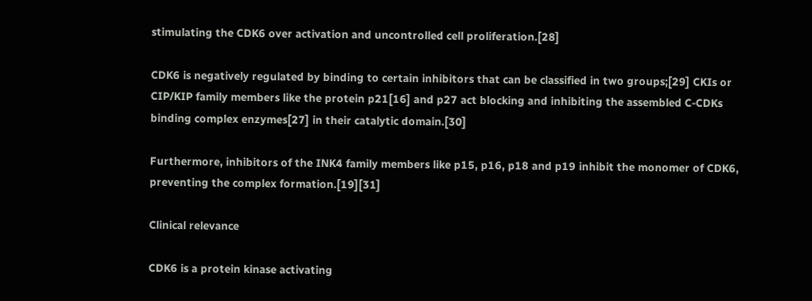stimulating the CDK6 over activation and uncontrolled cell proliferation.[28]

CDK6 is negatively regulated by binding to certain inhibitors that can be classified in two groups;[29] CKIs or CIP/KIP family members like the protein p21[16] and p27 act blocking and inhibiting the assembled C-CDKs binding complex enzymes[27] in their catalytic domain.[30]

Furthermore, inhibitors of the INK4 family members like p15, p16, p18 and p19 inhibit the monomer of CDK6, preventing the complex formation.[19][31]

Clinical relevance

CDK6 is a protein kinase activating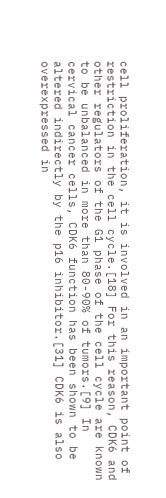cell proliferation, it is involved in an important point of restriction in the cell cycle.[18] For this reason, CDK6 and other regulators of the G1 phase of the cell cycle are known to be unbalanced in more than 80-90% of tumors.[9] In cervical cancer cells, CDK6 function has been shown to be altered indirectly by the p16 inhibitor.[31] CDK6 is also overexpressed in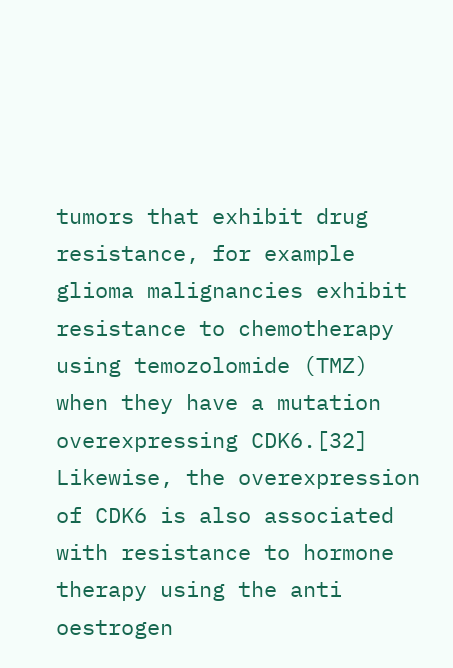tumors that exhibit drug resistance, for example glioma malignancies exhibit resistance to chemotherapy using temozolomide (TMZ) when they have a mutation overexpressing CDK6.[32] Likewise, the overexpression of CDK6 is also associated with resistance to hormone therapy using the anti oestrogen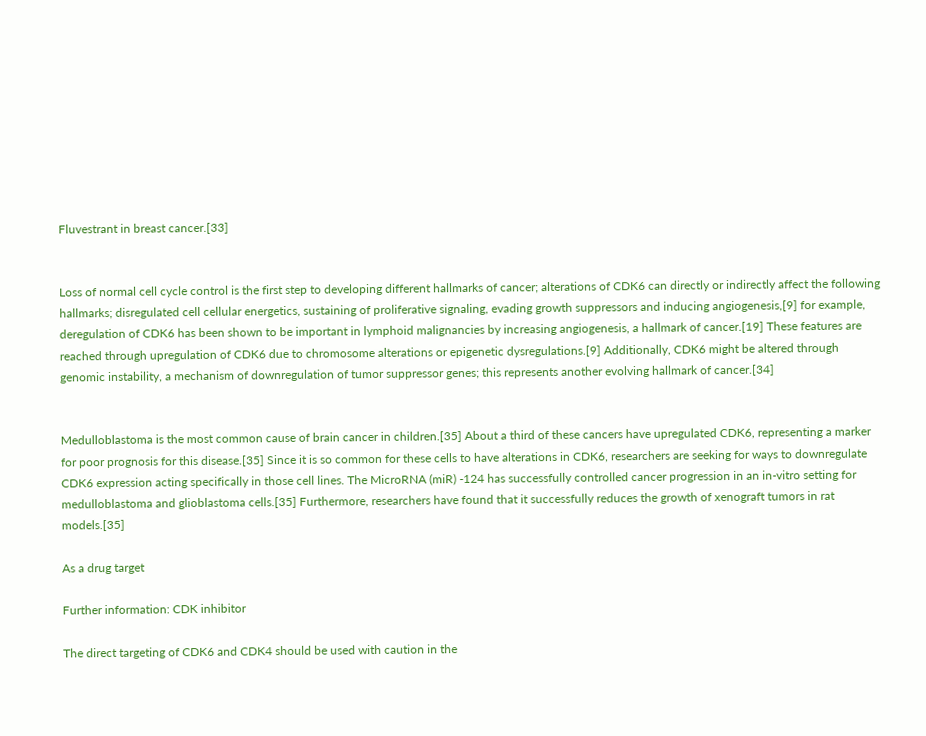Fluvestrant in breast cancer.[33]


Loss of normal cell cycle control is the first step to developing different hallmarks of cancer; alterations of CDK6 can directly or indirectly affect the following hallmarks; disregulated cell cellular energetics, sustaining of proliferative signaling, evading growth suppressors and inducing angiogenesis,[9] for example, deregulation of CDK6 has been shown to be important in lymphoid malignancies by increasing angiogenesis, a hallmark of cancer.[19] These features are reached through upregulation of CDK6 due to chromosome alterations or epigenetic dysregulations.[9] Additionally, CDK6 might be altered through genomic instability, a mechanism of downregulation of tumor suppressor genes; this represents another evolving hallmark of cancer.[34]


Medulloblastoma is the most common cause of brain cancer in children.[35] About a third of these cancers have upregulated CDK6, representing a marker for poor prognosis for this disease.[35] Since it is so common for these cells to have alterations in CDK6, researchers are seeking for ways to downregulate CDK6 expression acting specifically in those cell lines. The MicroRNA (miR) -124 has successfully controlled cancer progression in an in-vitro setting for medulloblastoma and glioblastoma cells.[35] Furthermore, researchers have found that it successfully reduces the growth of xenograft tumors in rat models.[35]

As a drug target

Further information: CDK inhibitor

The direct targeting of CDK6 and CDK4 should be used with caution in the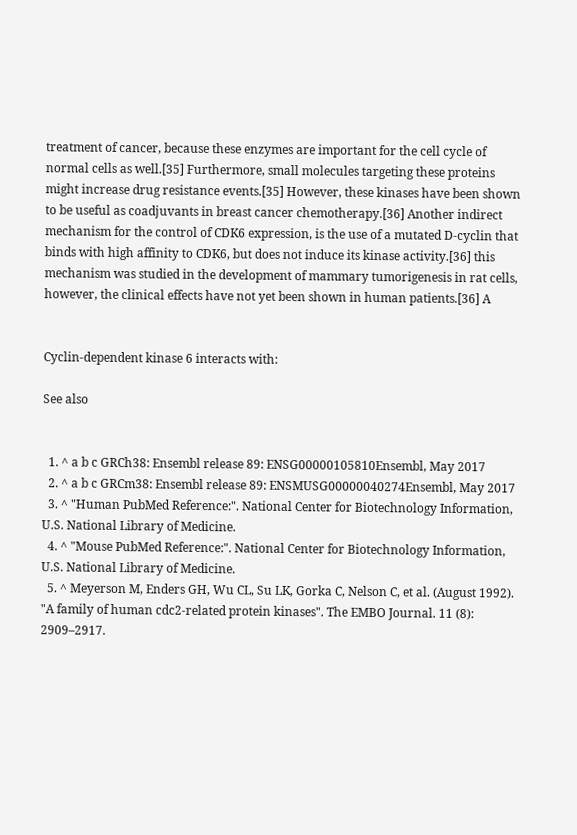treatment of cancer, because these enzymes are important for the cell cycle of normal cells as well.[35] Furthermore, small molecules targeting these proteins might increase drug resistance events.[35] However, these kinases have been shown to be useful as coadjuvants in breast cancer chemotherapy.[36] Another indirect mechanism for the control of CDK6 expression, is the use of a mutated D-cyclin that binds with high affinity to CDK6, but does not induce its kinase activity.[36] this mechanism was studied in the development of mammary tumorigenesis in rat cells, however, the clinical effects have not yet been shown in human patients.[36] A


Cyclin-dependent kinase 6 interacts with:

See also


  1. ^ a b c GRCh38: Ensembl release 89: ENSG00000105810Ensembl, May 2017
  2. ^ a b c GRCm38: Ensembl release 89: ENSMUSG00000040274Ensembl, May 2017
  3. ^ "Human PubMed Reference:". National Center for Biotechnology Information, U.S. National Library of Medicine.
  4. ^ "Mouse PubMed Reference:". National Center for Biotechnology Information, U.S. National Library of Medicine.
  5. ^ Meyerson M, Enders GH, Wu CL, Su LK, Gorka C, Nelson C, et al. (August 1992). "A family of human cdc2-related protein kinases". The EMBO Journal. 11 (8): 2909–2917.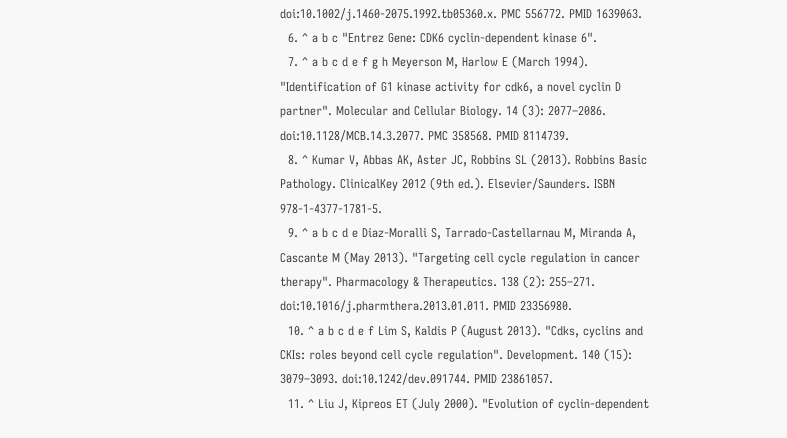doi:10.1002/j.1460-2075.1992.tb05360.x. PMC 556772. PMID 1639063.
  6. ^ a b c "Entrez Gene: CDK6 cyclin-dependent kinase 6".
  7. ^ a b c d e f g h Meyerson M, Harlow E (March 1994). "Identification of G1 kinase activity for cdk6, a novel cyclin D partner". Molecular and Cellular Biology. 14 (3): 2077–2086. doi:10.1128/MCB.14.3.2077. PMC 358568. PMID 8114739.
  8. ^ Kumar V, Abbas AK, Aster JC, Robbins SL (2013). Robbins Basic Pathology. ClinicalKey 2012 (9th ed.). Elsevier/Saunders. ISBN 978-1-4377-1781-5.
  9. ^ a b c d e Diaz-Moralli S, Tarrado-Castellarnau M, Miranda A, Cascante M (May 2013). "Targeting cell cycle regulation in cancer therapy". Pharmacology & Therapeutics. 138 (2): 255–271. doi:10.1016/j.pharmthera.2013.01.011. PMID 23356980.
  10. ^ a b c d e f Lim S, Kaldis P (August 2013). "Cdks, cyclins and CKIs: roles beyond cell cycle regulation". Development. 140 (15): 3079–3093. doi:10.1242/dev.091744. PMID 23861057.
  11. ^ Liu J, Kipreos ET (July 2000). "Evolution of cyclin-dependent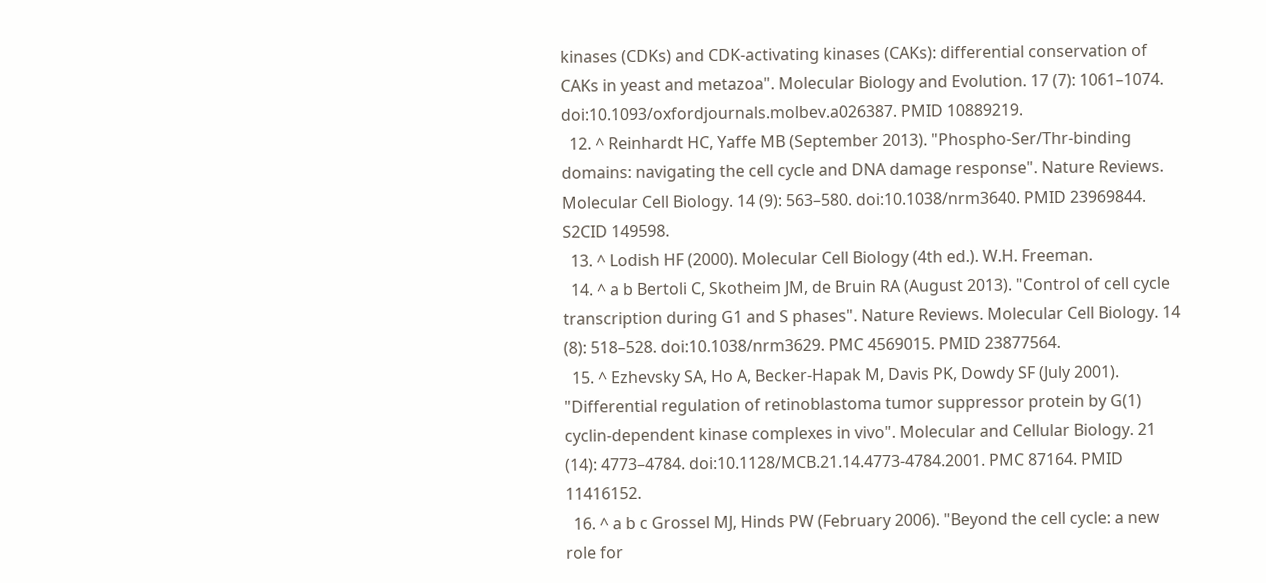kinases (CDKs) and CDK-activating kinases (CAKs): differential conservation of CAKs in yeast and metazoa". Molecular Biology and Evolution. 17 (7): 1061–1074. doi:10.1093/oxfordjournals.molbev.a026387. PMID 10889219.
  12. ^ Reinhardt HC, Yaffe MB (September 2013). "Phospho-Ser/Thr-binding domains: navigating the cell cycle and DNA damage response". Nature Reviews. Molecular Cell Biology. 14 (9): 563–580. doi:10.1038/nrm3640. PMID 23969844. S2CID 149598.
  13. ^ Lodish HF (2000). Molecular Cell Biology (4th ed.). W.H. Freeman.
  14. ^ a b Bertoli C, Skotheim JM, de Bruin RA (August 2013). "Control of cell cycle transcription during G1 and S phases". Nature Reviews. Molecular Cell Biology. 14 (8): 518–528. doi:10.1038/nrm3629. PMC 4569015. PMID 23877564.
  15. ^ Ezhevsky SA, Ho A, Becker-Hapak M, Davis PK, Dowdy SF (July 2001). "Differential regulation of retinoblastoma tumor suppressor protein by G(1) cyclin-dependent kinase complexes in vivo". Molecular and Cellular Biology. 21 (14): 4773–4784. doi:10.1128/MCB.21.14.4773-4784.2001. PMC 87164. PMID 11416152.
  16. ^ a b c Grossel MJ, Hinds PW (February 2006). "Beyond the cell cycle: a new role for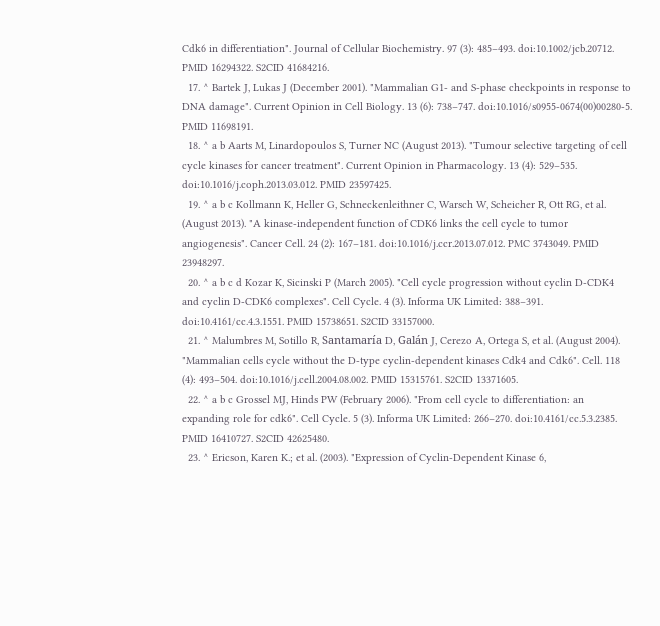Cdk6 in differentiation". Journal of Cellular Biochemistry. 97 (3): 485–493. doi:10.1002/jcb.20712. PMID 16294322. S2CID 41684216.
  17. ^ Bartek J, Lukas J (December 2001). "Mammalian G1- and S-phase checkpoints in response to DNA damage". Current Opinion in Cell Biology. 13 (6): 738–747. doi:10.1016/s0955-0674(00)00280-5. PMID 11698191.
  18. ^ a b Aarts M, Linardopoulos S, Turner NC (August 2013). "Tumour selective targeting of cell cycle kinases for cancer treatment". Current Opinion in Pharmacology. 13 (4): 529–535. doi:10.1016/j.coph.2013.03.012. PMID 23597425.
  19. ^ a b c Kollmann K, Heller G, Schneckenleithner C, Warsch W, Scheicher R, Ott RG, et al. (August 2013). "A kinase-independent function of CDK6 links the cell cycle to tumor angiogenesis". Cancer Cell. 24 (2): 167–181. doi:10.1016/j.ccr.2013.07.012. PMC 3743049. PMID 23948297.
  20. ^ a b c d Kozar K, Sicinski P (March 2005). "Cell cycle progression without cyclin D-CDK4 and cyclin D-CDK6 complexes". Cell Cycle. 4 (3). Informa UK Limited: 388–391. doi:10.4161/cc.4.3.1551. PMID 15738651. S2CID 33157000.
  21. ^ Malumbres M, Sotillo R, Santamaría D, Galán J, Cerezo A, Ortega S, et al. (August 2004). "Mammalian cells cycle without the D-type cyclin-dependent kinases Cdk4 and Cdk6". Cell. 118 (4): 493–504. doi:10.1016/j.cell.2004.08.002. PMID 15315761. S2CID 13371605.
  22. ^ a b c Grossel MJ, Hinds PW (February 2006). "From cell cycle to differentiation: an expanding role for cdk6". Cell Cycle. 5 (3). Informa UK Limited: 266–270. doi:10.4161/cc.5.3.2385. PMID 16410727. S2CID 42625480.
  23. ^ Ericson, Karen K.; et al. (2003). "Expression of Cyclin-Dependent Kinase 6,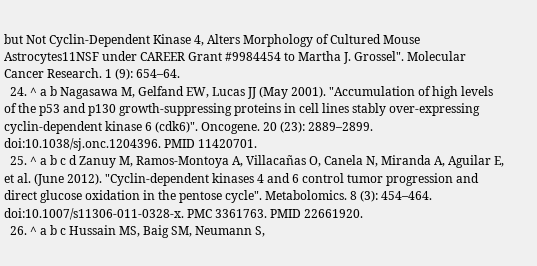but Not Cyclin-Dependent Kinase 4, Alters Morphology of Cultured Mouse Astrocytes11NSF under CAREER Grant #9984454 to Martha J. Grossel". Molecular Cancer Research. 1 (9): 654–64.
  24. ^ a b Nagasawa M, Gelfand EW, Lucas JJ (May 2001). "Accumulation of high levels of the p53 and p130 growth-suppressing proteins in cell lines stably over-expressing cyclin-dependent kinase 6 (cdk6)". Oncogene. 20 (23): 2889–2899. doi:10.1038/sj.onc.1204396. PMID 11420701.
  25. ^ a b c d Zanuy M, Ramos-Montoya A, Villacañas O, Canela N, Miranda A, Aguilar E, et al. (June 2012). "Cyclin-dependent kinases 4 and 6 control tumor progression and direct glucose oxidation in the pentose cycle". Metabolomics. 8 (3): 454–464. doi:10.1007/s11306-011-0328-x. PMC 3361763. PMID 22661920.
  26. ^ a b c Hussain MS, Baig SM, Neumann S,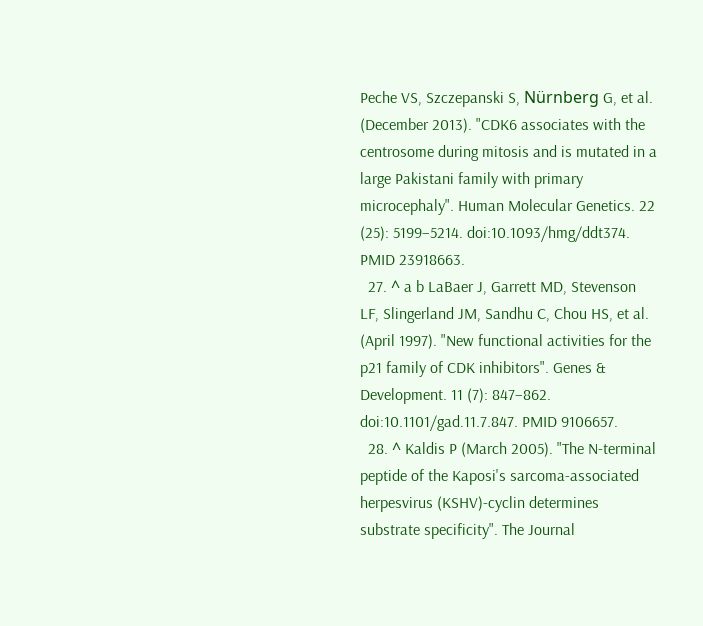Peche VS, Szczepanski S, Nürnberg G, et al. (December 2013). "CDK6 associates with the centrosome during mitosis and is mutated in a large Pakistani family with primary microcephaly". Human Molecular Genetics. 22 (25): 5199–5214. doi:10.1093/hmg/ddt374. PMID 23918663.
  27. ^ a b LaBaer J, Garrett MD, Stevenson LF, Slingerland JM, Sandhu C, Chou HS, et al. (April 1997). "New functional activities for the p21 family of CDK inhibitors". Genes & Development. 11 (7): 847–862. doi:10.1101/gad.11.7.847. PMID 9106657.
  28. ^ Kaldis P (March 2005). "The N-terminal peptide of the Kaposi's sarcoma-associated herpesvirus (KSHV)-cyclin determines substrate specificity". The Journal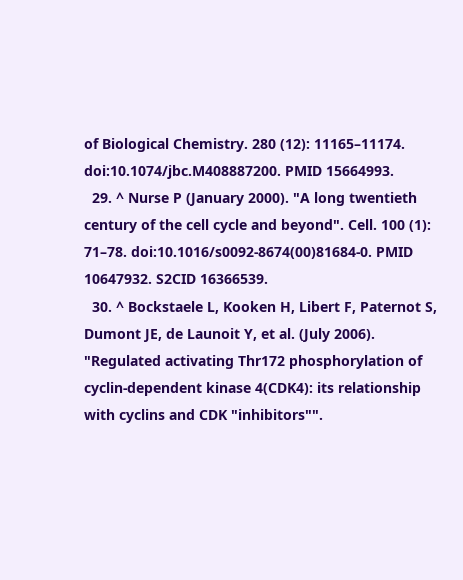of Biological Chemistry. 280 (12): 11165–11174. doi:10.1074/jbc.M408887200. PMID 15664993.
  29. ^ Nurse P (January 2000). "A long twentieth century of the cell cycle and beyond". Cell. 100 (1): 71–78. doi:10.1016/s0092-8674(00)81684-0. PMID 10647932. S2CID 16366539.
  30. ^ Bockstaele L, Kooken H, Libert F, Paternot S, Dumont JE, de Launoit Y, et al. (July 2006). "Regulated activating Thr172 phosphorylation of cyclin-dependent kinase 4(CDK4): its relationship with cyclins and CDK "inhibitors"".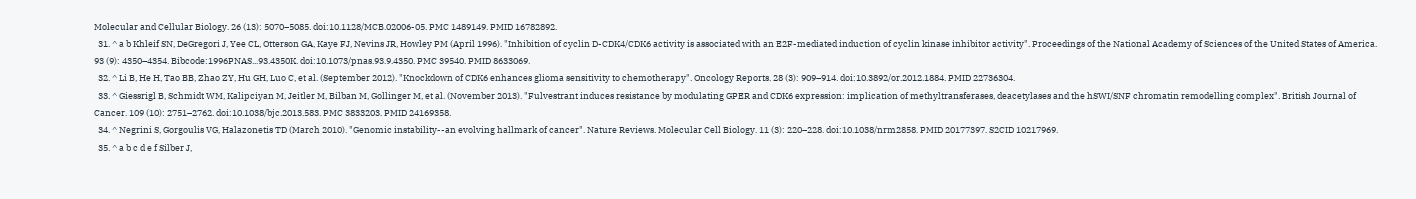Molecular and Cellular Biology. 26 (13): 5070–5085. doi:10.1128/MCB.02006-05. PMC 1489149. PMID 16782892.
  31. ^ a b Khleif SN, DeGregori J, Yee CL, Otterson GA, Kaye FJ, Nevins JR, Howley PM (April 1996). "Inhibition of cyclin D-CDK4/CDK6 activity is associated with an E2F-mediated induction of cyclin kinase inhibitor activity". Proceedings of the National Academy of Sciences of the United States of America. 93 (9): 4350–4354. Bibcode:1996PNAS...93.4350K. doi:10.1073/pnas.93.9.4350. PMC 39540. PMID 8633069.
  32. ^ Li B, He H, Tao BB, Zhao ZY, Hu GH, Luo C, et al. (September 2012). "Knockdown of CDK6 enhances glioma sensitivity to chemotherapy". Oncology Reports. 28 (3): 909–914. doi:10.3892/or.2012.1884. PMID 22736304.
  33. ^ Giessrigl B, Schmidt WM, Kalipciyan M, Jeitler M, Bilban M, Gollinger M, et al. (November 2013). "Fulvestrant induces resistance by modulating GPER and CDK6 expression: implication of methyltransferases, deacetylases and the hSWI/SNF chromatin remodelling complex". British Journal of Cancer. 109 (10): 2751–2762. doi:10.1038/bjc.2013.583. PMC 3833203. PMID 24169358.
  34. ^ Negrini S, Gorgoulis VG, Halazonetis TD (March 2010). "Genomic instability--an evolving hallmark of cancer". Nature Reviews. Molecular Cell Biology. 11 (3): 220–228. doi:10.1038/nrm2858. PMID 20177397. S2CID 10217969.
  35. ^ a b c d e f Silber J,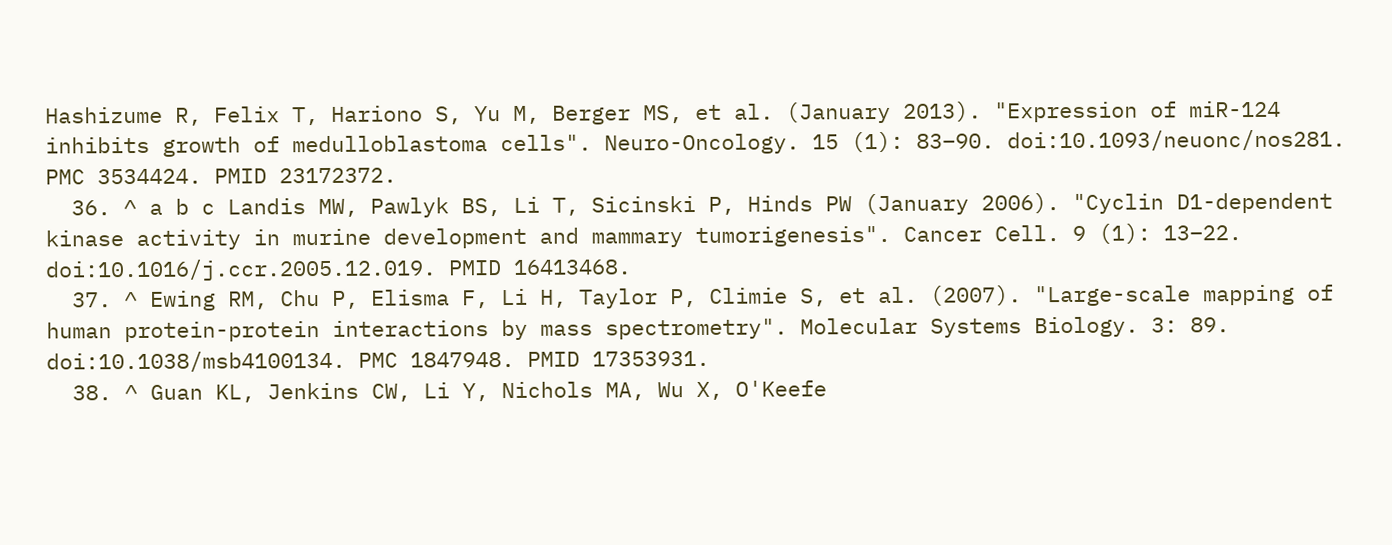Hashizume R, Felix T, Hariono S, Yu M, Berger MS, et al. (January 2013). "Expression of miR-124 inhibits growth of medulloblastoma cells". Neuro-Oncology. 15 (1): 83–90. doi:10.1093/neuonc/nos281. PMC 3534424. PMID 23172372.
  36. ^ a b c Landis MW, Pawlyk BS, Li T, Sicinski P, Hinds PW (January 2006). "Cyclin D1-dependent kinase activity in murine development and mammary tumorigenesis". Cancer Cell. 9 (1): 13–22. doi:10.1016/j.ccr.2005.12.019. PMID 16413468.
  37. ^ Ewing RM, Chu P, Elisma F, Li H, Taylor P, Climie S, et al. (2007). "Large-scale mapping of human protein-protein interactions by mass spectrometry". Molecular Systems Biology. 3: 89. doi:10.1038/msb4100134. PMC 1847948. PMID 17353931.
  38. ^ Guan KL, Jenkins CW, Li Y, Nichols MA, Wu X, O'Keefe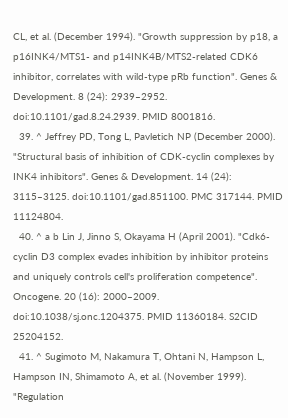CL, et al. (December 1994). "Growth suppression by p18, a p16INK4/MTS1- and p14INK4B/MTS2-related CDK6 inhibitor, correlates with wild-type pRb function". Genes & Development. 8 (24): 2939–2952. doi:10.1101/gad.8.24.2939. PMID 8001816.
  39. ^ Jeffrey PD, Tong L, Pavletich NP (December 2000). "Structural basis of inhibition of CDK-cyclin complexes by INK4 inhibitors". Genes & Development. 14 (24): 3115–3125. doi:10.1101/gad.851100. PMC 317144. PMID 11124804.
  40. ^ a b Lin J, Jinno S, Okayama H (April 2001). "Cdk6-cyclin D3 complex evades inhibition by inhibitor proteins and uniquely controls cell's proliferation competence". Oncogene. 20 (16): 2000–2009. doi:10.1038/sj.onc.1204375. PMID 11360184. S2CID 25204152.
  41. ^ Sugimoto M, Nakamura T, Ohtani N, Hampson L, Hampson IN, Shimamoto A, et al. (November 1999). "Regulation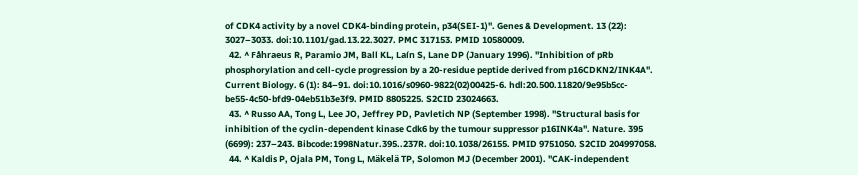of CDK4 activity by a novel CDK4-binding protein, p34(SEI-1)". Genes & Development. 13 (22): 3027–3033. doi:10.1101/gad.13.22.3027. PMC 317153. PMID 10580009.
  42. ^ Fåhraeus R, Paramio JM, Ball KL, Laín S, Lane DP (January 1996). "Inhibition of pRb phosphorylation and cell-cycle progression by a 20-residue peptide derived from p16CDKN2/INK4A". Current Biology. 6 (1): 84–91. doi:10.1016/s0960-9822(02)00425-6. hdl:20.500.11820/9e95b5cc-be55-4c50-bfd9-04eb51b3e3f9. PMID 8805225. S2CID 23024663.
  43. ^ Russo AA, Tong L, Lee JO, Jeffrey PD, Pavletich NP (September 1998). "Structural basis for inhibition of the cyclin-dependent kinase Cdk6 by the tumour suppressor p16INK4a". Nature. 395 (6699): 237–243. Bibcode:1998Natur.395..237R. doi:10.1038/26155. PMID 9751050. S2CID 204997058.
  44. ^ Kaldis P, Ojala PM, Tong L, Mäkelä TP, Solomon MJ (December 2001). "CAK-independent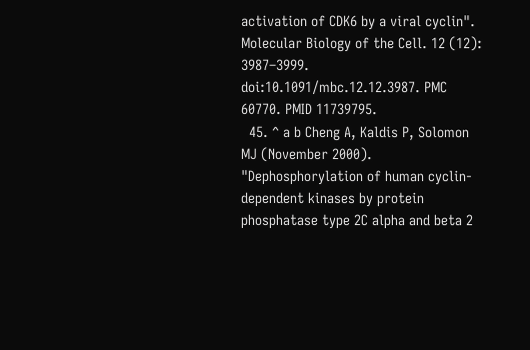activation of CDK6 by a viral cyclin". Molecular Biology of the Cell. 12 (12): 3987–3999. doi:10.1091/mbc.12.12.3987. PMC 60770. PMID 11739795.
  45. ^ a b Cheng A, Kaldis P, Solomon MJ (November 2000). "Dephosphorylation of human cyclin-dependent kinases by protein phosphatase type 2C alpha and beta 2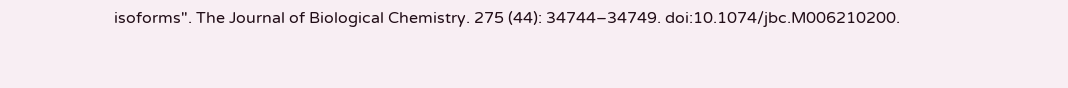isoforms". The Journal of Biological Chemistry. 275 (44): 34744–34749. doi:10.1074/jbc.M006210200.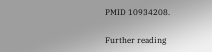PMID 10934208.

Further reading